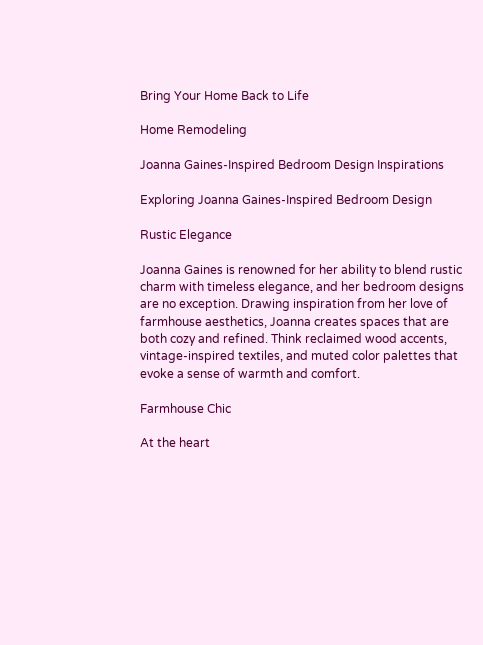Bring Your Home Back to Life

Home Remodeling

Joanna Gaines-Inspired Bedroom Design Inspirations

Exploring Joanna Gaines-Inspired Bedroom Design

Rustic Elegance

Joanna Gaines is renowned for her ability to blend rustic charm with timeless elegance, and her bedroom designs are no exception. Drawing inspiration from her love of farmhouse aesthetics, Joanna creates spaces that are both cozy and refined. Think reclaimed wood accents, vintage-inspired textiles, and muted color palettes that evoke a sense of warmth and comfort.

Farmhouse Chic

At the heart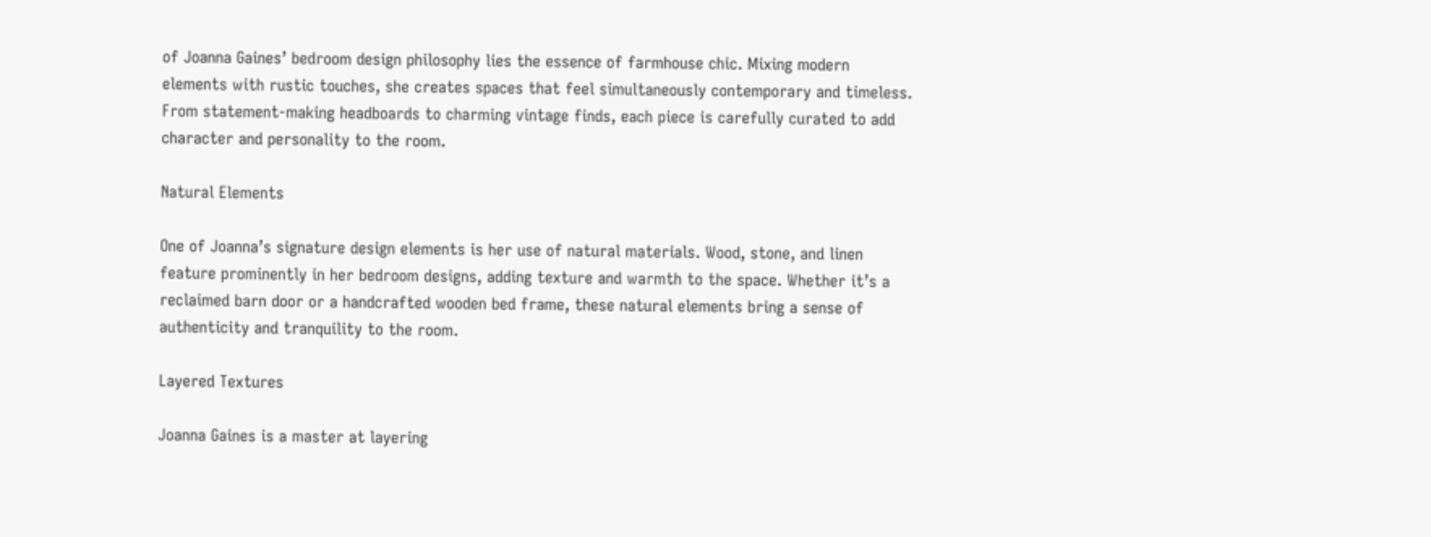of Joanna Gaines’ bedroom design philosophy lies the essence of farmhouse chic. Mixing modern elements with rustic touches, she creates spaces that feel simultaneously contemporary and timeless. From statement-making headboards to charming vintage finds, each piece is carefully curated to add character and personality to the room.

Natural Elements

One of Joanna’s signature design elements is her use of natural materials. Wood, stone, and linen feature prominently in her bedroom designs, adding texture and warmth to the space. Whether it’s a reclaimed barn door or a handcrafted wooden bed frame, these natural elements bring a sense of authenticity and tranquility to the room.

Layered Textures

Joanna Gaines is a master at layering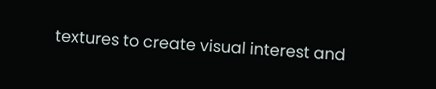textures to create visual interest and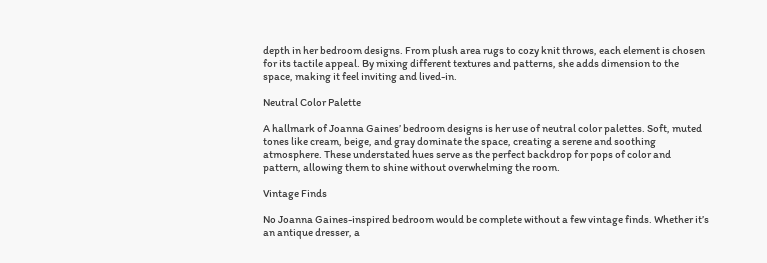depth in her bedroom designs. From plush area rugs to cozy knit throws, each element is chosen for its tactile appeal. By mixing different textures and patterns, she adds dimension to the space, making it feel inviting and lived-in.

Neutral Color Palette

A hallmark of Joanna Gaines’ bedroom designs is her use of neutral color palettes. Soft, muted tones like cream, beige, and gray dominate the space, creating a serene and soothing atmosphere. These understated hues serve as the perfect backdrop for pops of color and pattern, allowing them to shine without overwhelming the room.

Vintage Finds

No Joanna Gaines-inspired bedroom would be complete without a few vintage finds. Whether it’s an antique dresser, a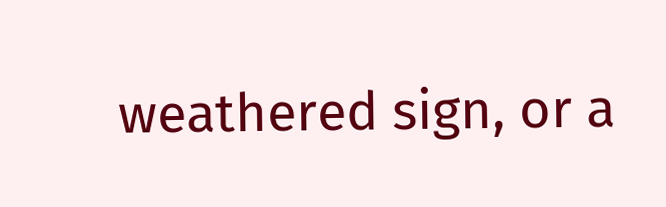weathered sign, or a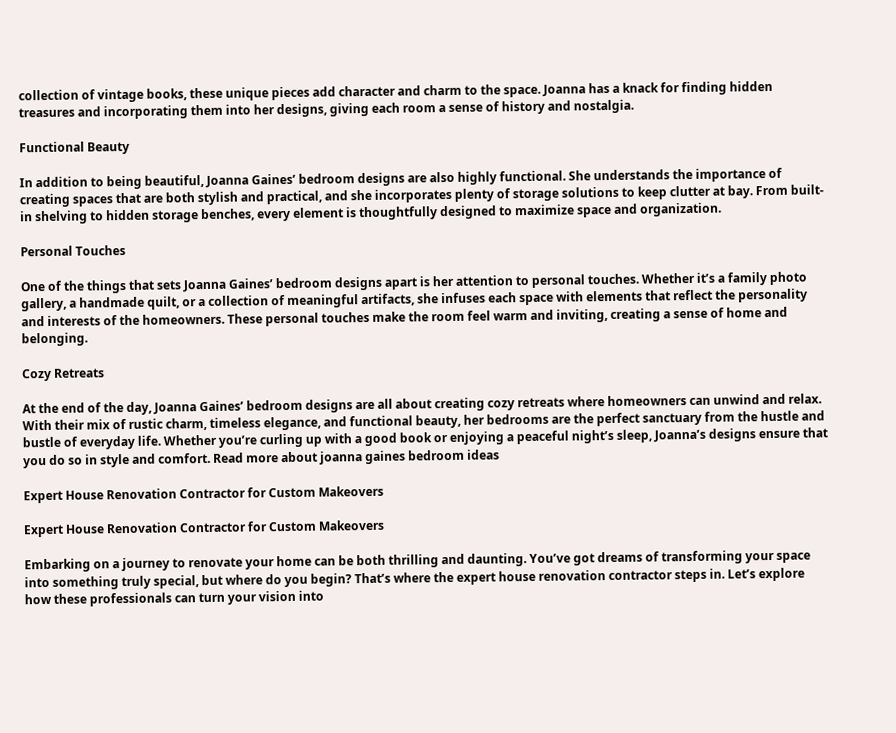collection of vintage books, these unique pieces add character and charm to the space. Joanna has a knack for finding hidden treasures and incorporating them into her designs, giving each room a sense of history and nostalgia.

Functional Beauty

In addition to being beautiful, Joanna Gaines’ bedroom designs are also highly functional. She understands the importance of creating spaces that are both stylish and practical, and she incorporates plenty of storage solutions to keep clutter at bay. From built-in shelving to hidden storage benches, every element is thoughtfully designed to maximize space and organization.

Personal Touches

One of the things that sets Joanna Gaines’ bedroom designs apart is her attention to personal touches. Whether it’s a family photo gallery, a handmade quilt, or a collection of meaningful artifacts, she infuses each space with elements that reflect the personality and interests of the homeowners. These personal touches make the room feel warm and inviting, creating a sense of home and belonging.

Cozy Retreats

At the end of the day, Joanna Gaines’ bedroom designs are all about creating cozy retreats where homeowners can unwind and relax. With their mix of rustic charm, timeless elegance, and functional beauty, her bedrooms are the perfect sanctuary from the hustle and bustle of everyday life. Whether you’re curling up with a good book or enjoying a peaceful night’s sleep, Joanna’s designs ensure that you do so in style and comfort. Read more about joanna gaines bedroom ideas

Expert House Renovation Contractor for Custom Makeovers

Expert House Renovation Contractor for Custom Makeovers

Embarking on a journey to renovate your home can be both thrilling and daunting. You’ve got dreams of transforming your space into something truly special, but where do you begin? That’s where the expert house renovation contractor steps in. Let’s explore how these professionals can turn your vision into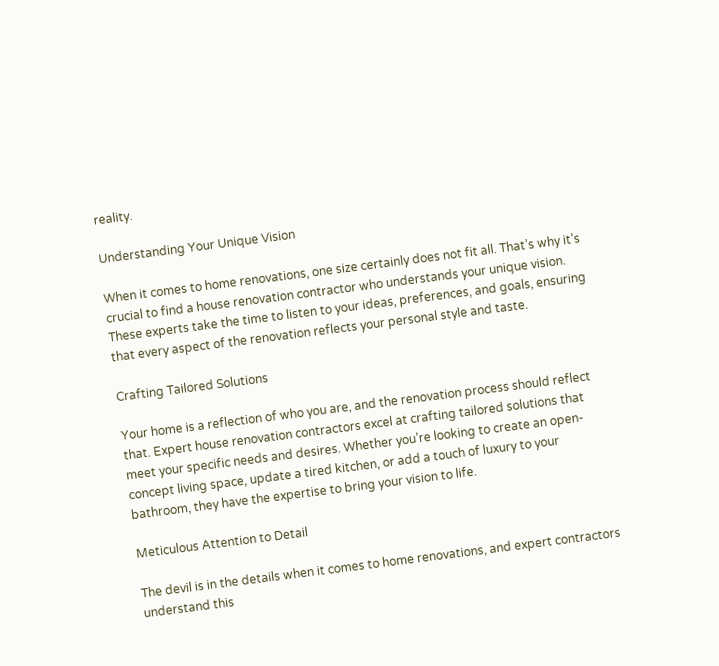reality.

Understanding Your Unique Vision

When it comes to home renovations, one size certainly does not fit all. That’s why it’s crucial to find a house renovation contractor who understands your unique vision. These experts take the time to listen to your ideas, preferences, and goals, ensuring that every aspect of the renovation reflects your personal style and taste.

Crafting Tailored Solutions

Your home is a reflection of who you are, and the renovation process should reflect that. Expert house renovation contractors excel at crafting tailored solutions that meet your specific needs and desires. Whether you’re looking to create an open-concept living space, update a tired kitchen, or add a touch of luxury to your bathroom, they have the expertise to bring your vision to life.

Meticulous Attention to Detail

The devil is in the details when it comes to home renovations, and expert contractors understand this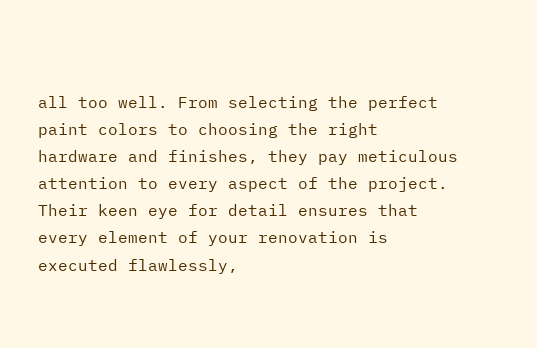all too well. From selecting the perfect paint colors to choosing the right hardware and finishes, they pay meticulous attention to every aspect of the project. Their keen eye for detail ensures that every element of your renovation is executed flawlessly,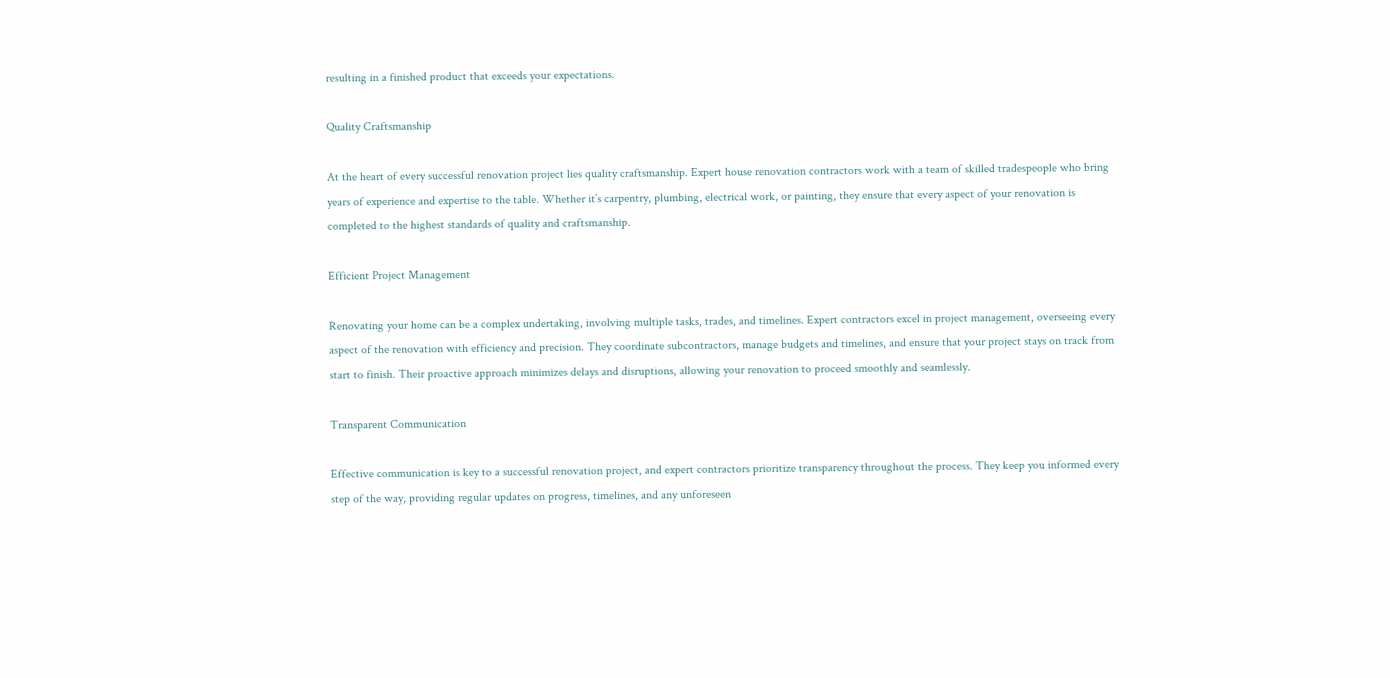resulting in a finished product that exceeds your expectations.

Quality Craftsmanship

At the heart of every successful renovation project lies quality craftsmanship. Expert house renovation contractors work with a team of skilled tradespeople who bring years of experience and expertise to the table. Whether it’s carpentry, plumbing, electrical work, or painting, they ensure that every aspect of your renovation is completed to the highest standards of quality and craftsmanship.

Efficient Project Management

Renovating your home can be a complex undertaking, involving multiple tasks, trades, and timelines. Expert contractors excel in project management, overseeing every aspect of the renovation with efficiency and precision. They coordinate subcontractors, manage budgets and timelines, and ensure that your project stays on track from start to finish. Their proactive approach minimizes delays and disruptions, allowing your renovation to proceed smoothly and seamlessly.

Transparent Communication

Effective communication is key to a successful renovation project, and expert contractors prioritize transparency throughout the process. They keep you informed every step of the way, providing regular updates on progress, timelines, and any unforeseen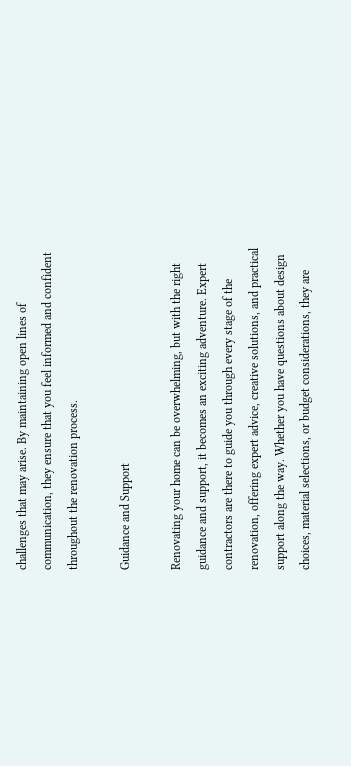challenges that may arise. By maintaining open lines of communication, they ensure that you feel informed and confident throughout the renovation process.

Guidance and Support

Renovating your home can be overwhelming, but with the right guidance and support, it becomes an exciting adventure. Expert contractors are there to guide you through every stage of the renovation, offering expert advice, creative solutions, and practical support along the way. Whether you have questions about design choices, material selections, or budget considerations, they are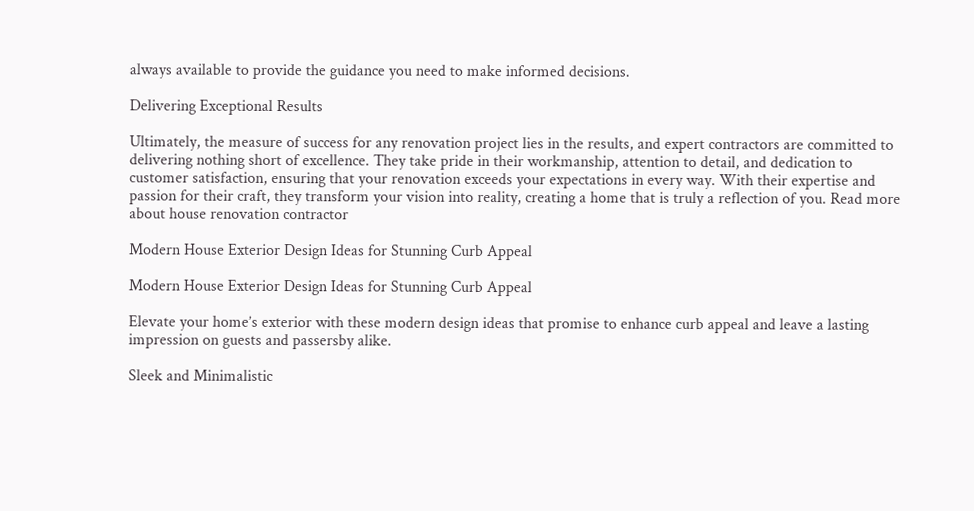always available to provide the guidance you need to make informed decisions.

Delivering Exceptional Results

Ultimately, the measure of success for any renovation project lies in the results, and expert contractors are committed to delivering nothing short of excellence. They take pride in their workmanship, attention to detail, and dedication to customer satisfaction, ensuring that your renovation exceeds your expectations in every way. With their expertise and passion for their craft, they transform your vision into reality, creating a home that is truly a reflection of you. Read more about house renovation contractor

Modern House Exterior Design Ideas for Stunning Curb Appeal

Modern House Exterior Design Ideas for Stunning Curb Appeal

Elevate your home’s exterior with these modern design ideas that promise to enhance curb appeal and leave a lasting impression on guests and passersby alike.

Sleek and Minimalistic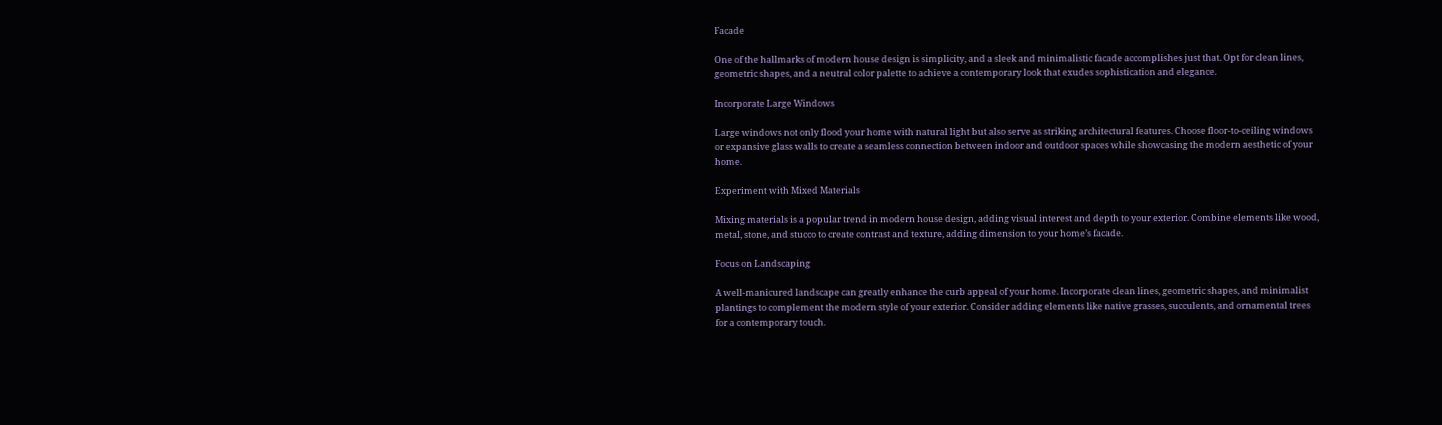Facade

One of the hallmarks of modern house design is simplicity, and a sleek and minimalistic facade accomplishes just that. Opt for clean lines, geometric shapes, and a neutral color palette to achieve a contemporary look that exudes sophistication and elegance.

Incorporate Large Windows

Large windows not only flood your home with natural light but also serve as striking architectural features. Choose floor-to-ceiling windows or expansive glass walls to create a seamless connection between indoor and outdoor spaces while showcasing the modern aesthetic of your home.

Experiment with Mixed Materials

Mixing materials is a popular trend in modern house design, adding visual interest and depth to your exterior. Combine elements like wood, metal, stone, and stucco to create contrast and texture, adding dimension to your home’s facade.

Focus on Landscaping

A well-manicured landscape can greatly enhance the curb appeal of your home. Incorporate clean lines, geometric shapes, and minimalist plantings to complement the modern style of your exterior. Consider adding elements like native grasses, succulents, and ornamental trees for a contemporary touch.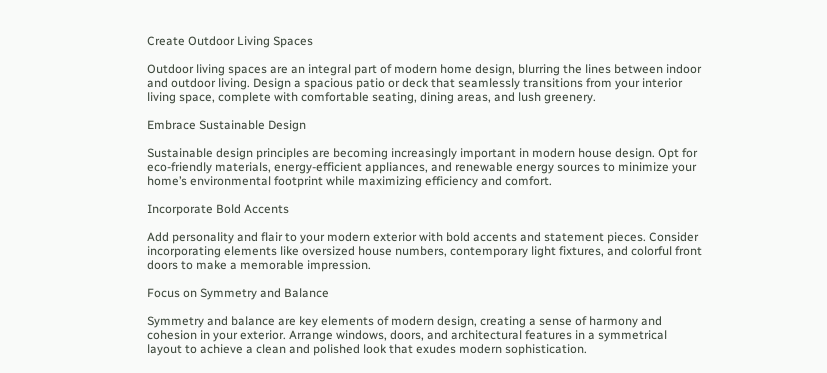Create Outdoor Living Spaces

Outdoor living spaces are an integral part of modern home design, blurring the lines between indoor and outdoor living. Design a spacious patio or deck that seamlessly transitions from your interior living space, complete with comfortable seating, dining areas, and lush greenery.

Embrace Sustainable Design

Sustainable design principles are becoming increasingly important in modern house design. Opt for eco-friendly materials, energy-efficient appliances, and renewable energy sources to minimize your home’s environmental footprint while maximizing efficiency and comfort.

Incorporate Bold Accents

Add personality and flair to your modern exterior with bold accents and statement pieces. Consider incorporating elements like oversized house numbers, contemporary light fixtures, and colorful front doors to make a memorable impression.

Focus on Symmetry and Balance

Symmetry and balance are key elements of modern design, creating a sense of harmony and cohesion in your exterior. Arrange windows, doors, and architectural features in a symmetrical layout to achieve a clean and polished look that exudes modern sophistication.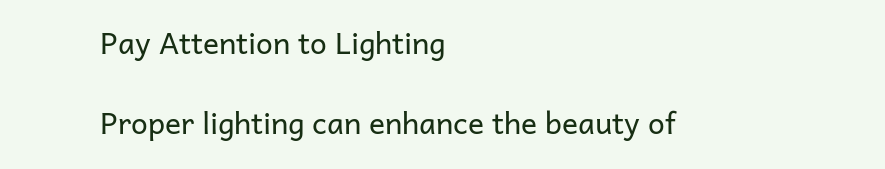Pay Attention to Lighting

Proper lighting can enhance the beauty of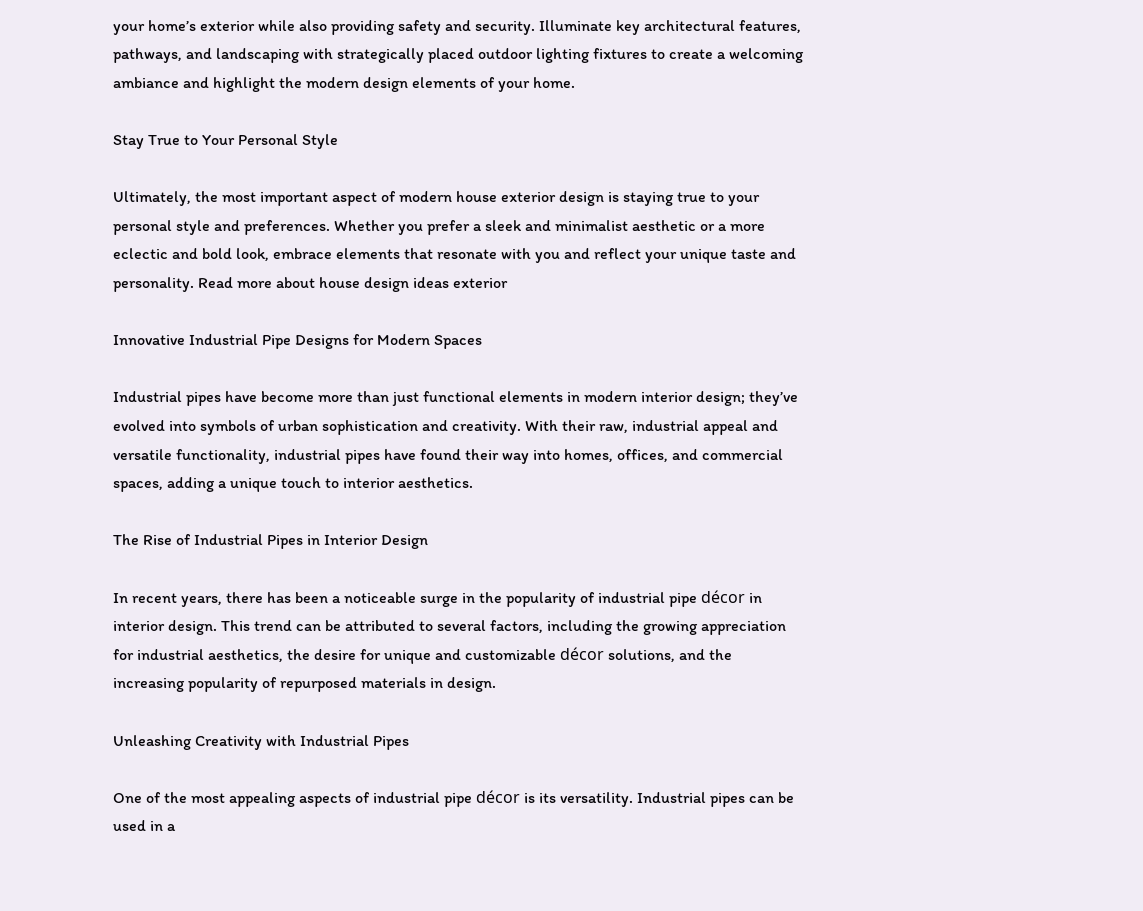your home’s exterior while also providing safety and security. Illuminate key architectural features, pathways, and landscaping with strategically placed outdoor lighting fixtures to create a welcoming ambiance and highlight the modern design elements of your home.

Stay True to Your Personal Style

Ultimately, the most important aspect of modern house exterior design is staying true to your personal style and preferences. Whether you prefer a sleek and minimalist aesthetic or a more eclectic and bold look, embrace elements that resonate with you and reflect your unique taste and personality. Read more about house design ideas exterior

Innovative Industrial Pipe Designs for Modern Spaces

Industrial pipes have become more than just functional elements in modern interior design; they’ve evolved into symbols of urban sophistication and creativity. With their raw, industrial appeal and versatile functionality, industrial pipes have found their way into homes, offices, and commercial spaces, adding a unique touch to interior aesthetics.

The Rise of Industrial Pipes in Interior Design

In recent years, there has been a noticeable surge in the popularity of industrial pipe décor in interior design. This trend can be attributed to several factors, including the growing appreciation for industrial aesthetics, the desire for unique and customizable décor solutions, and the increasing popularity of repurposed materials in design.

Unleashing Creativity with Industrial Pipes

One of the most appealing aspects of industrial pipe décor is its versatility. Industrial pipes can be used in a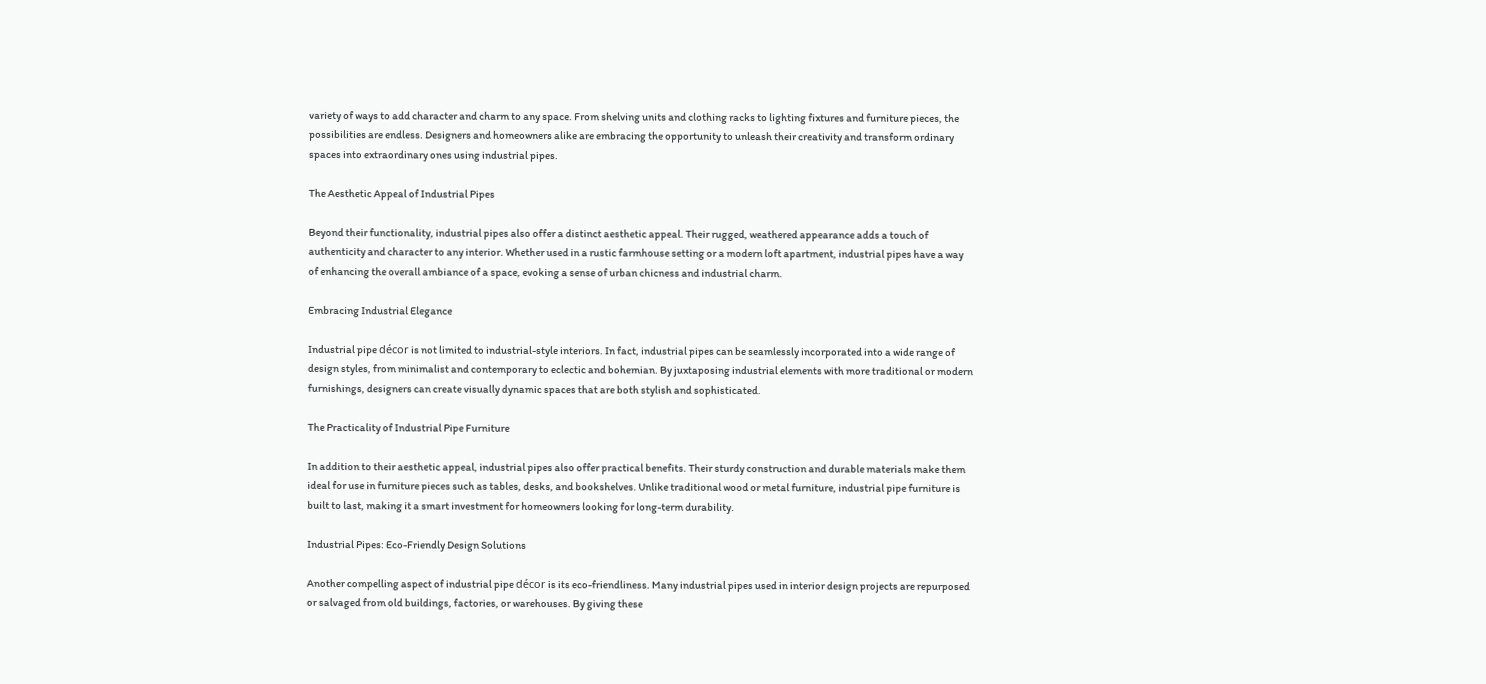variety of ways to add character and charm to any space. From shelving units and clothing racks to lighting fixtures and furniture pieces, the possibilities are endless. Designers and homeowners alike are embracing the opportunity to unleash their creativity and transform ordinary spaces into extraordinary ones using industrial pipes.

The Aesthetic Appeal of Industrial Pipes

Beyond their functionality, industrial pipes also offer a distinct aesthetic appeal. Their rugged, weathered appearance adds a touch of authenticity and character to any interior. Whether used in a rustic farmhouse setting or a modern loft apartment, industrial pipes have a way of enhancing the overall ambiance of a space, evoking a sense of urban chicness and industrial charm.

Embracing Industrial Elegance

Industrial pipe décor is not limited to industrial-style interiors. In fact, industrial pipes can be seamlessly incorporated into a wide range of design styles, from minimalist and contemporary to eclectic and bohemian. By juxtaposing industrial elements with more traditional or modern furnishings, designers can create visually dynamic spaces that are both stylish and sophisticated.

The Practicality of Industrial Pipe Furniture

In addition to their aesthetic appeal, industrial pipes also offer practical benefits. Their sturdy construction and durable materials make them ideal for use in furniture pieces such as tables, desks, and bookshelves. Unlike traditional wood or metal furniture, industrial pipe furniture is built to last, making it a smart investment for homeowners looking for long-term durability.

Industrial Pipes: Eco-Friendly Design Solutions

Another compelling aspect of industrial pipe décor is its eco-friendliness. Many industrial pipes used in interior design projects are repurposed or salvaged from old buildings, factories, or warehouses. By giving these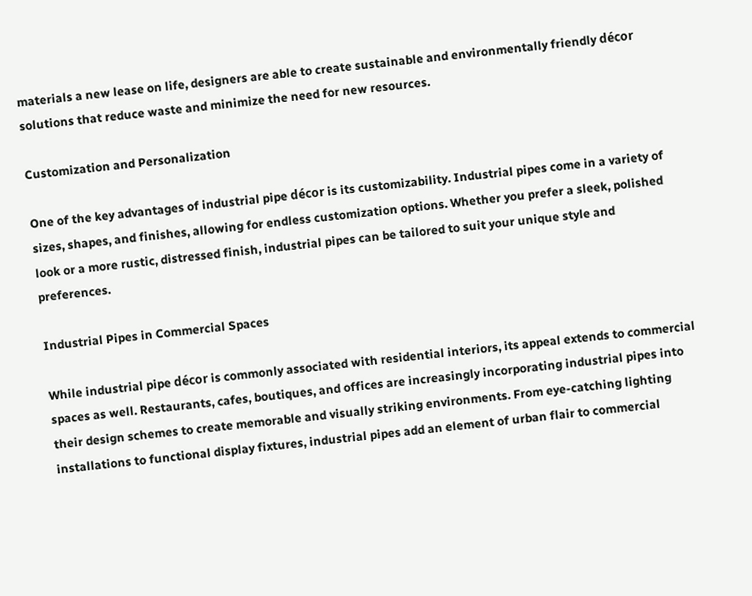materials a new lease on life, designers are able to create sustainable and environmentally friendly décor solutions that reduce waste and minimize the need for new resources.

Customization and Personalization

One of the key advantages of industrial pipe décor is its customizability. Industrial pipes come in a variety of sizes, shapes, and finishes, allowing for endless customization options. Whether you prefer a sleek, polished look or a more rustic, distressed finish, industrial pipes can be tailored to suit your unique style and preferences.

Industrial Pipes in Commercial Spaces

While industrial pipe décor is commonly associated with residential interiors, its appeal extends to commercial spaces as well. Restaurants, cafes, boutiques, and offices are increasingly incorporating industrial pipes into their design schemes to create memorable and visually striking environments. From eye-catching lighting installations to functional display fixtures, industrial pipes add an element of urban flair to commercial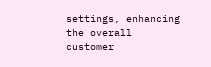settings, enhancing the overall customer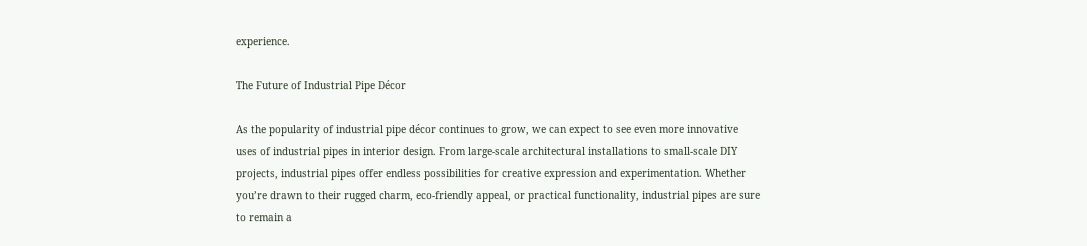experience.

The Future of Industrial Pipe Décor

As the popularity of industrial pipe décor continues to grow, we can expect to see even more innovative uses of industrial pipes in interior design. From large-scale architectural installations to small-scale DIY projects, industrial pipes offer endless possibilities for creative expression and experimentation. Whether you’re drawn to their rugged charm, eco-friendly appeal, or practical functionality, industrial pipes are sure to remain a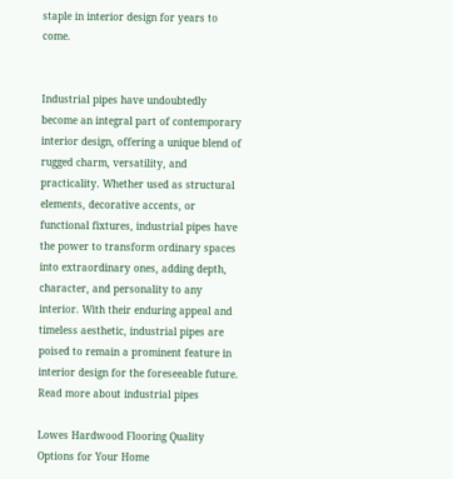staple in interior design for years to come.


Industrial pipes have undoubtedly become an integral part of contemporary interior design, offering a unique blend of rugged charm, versatility, and practicality. Whether used as structural elements, decorative accents, or functional fixtures, industrial pipes have the power to transform ordinary spaces into extraordinary ones, adding depth, character, and personality to any interior. With their enduring appeal and timeless aesthetic, industrial pipes are poised to remain a prominent feature in interior design for the foreseeable future. Read more about industrial pipes

Lowes Hardwood Flooring Quality Options for Your Home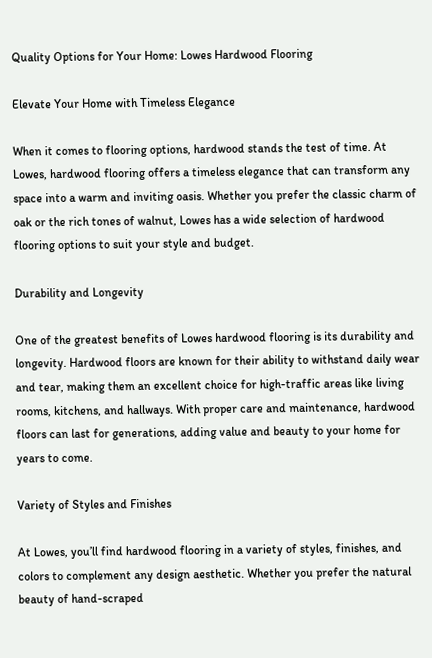Quality Options for Your Home: Lowes Hardwood Flooring

Elevate Your Home with Timeless Elegance

When it comes to flooring options, hardwood stands the test of time. At Lowes, hardwood flooring offers a timeless elegance that can transform any space into a warm and inviting oasis. Whether you prefer the classic charm of oak or the rich tones of walnut, Lowes has a wide selection of hardwood flooring options to suit your style and budget.

Durability and Longevity

One of the greatest benefits of Lowes hardwood flooring is its durability and longevity. Hardwood floors are known for their ability to withstand daily wear and tear, making them an excellent choice for high-traffic areas like living rooms, kitchens, and hallways. With proper care and maintenance, hardwood floors can last for generations, adding value and beauty to your home for years to come.

Variety of Styles and Finishes

At Lowes, you’ll find hardwood flooring in a variety of styles, finishes, and colors to complement any design aesthetic. Whether you prefer the natural beauty of hand-scraped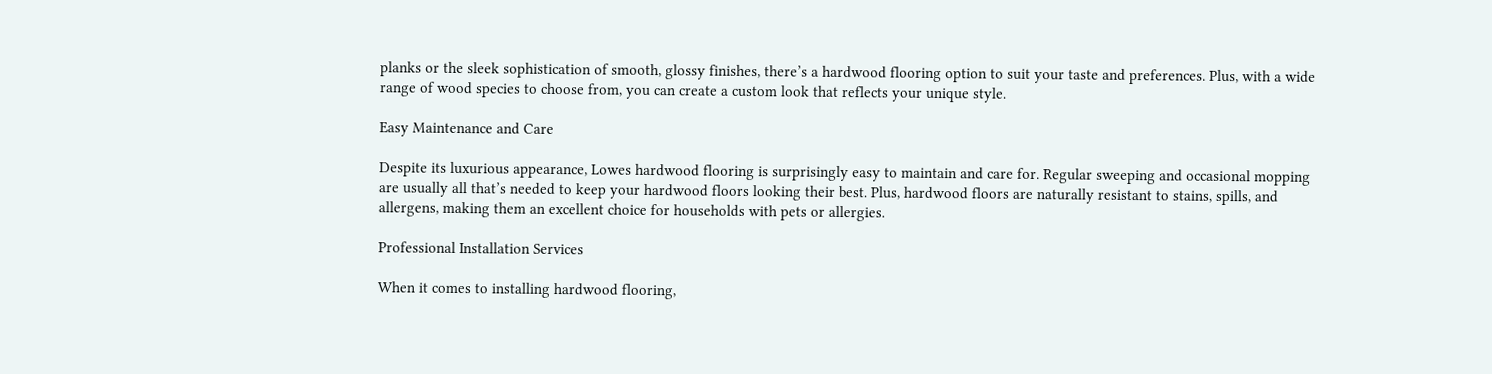planks or the sleek sophistication of smooth, glossy finishes, there’s a hardwood flooring option to suit your taste and preferences. Plus, with a wide range of wood species to choose from, you can create a custom look that reflects your unique style.

Easy Maintenance and Care

Despite its luxurious appearance, Lowes hardwood flooring is surprisingly easy to maintain and care for. Regular sweeping and occasional mopping are usually all that’s needed to keep your hardwood floors looking their best. Plus, hardwood floors are naturally resistant to stains, spills, and allergens, making them an excellent choice for households with pets or allergies.

Professional Installation Services

When it comes to installing hardwood flooring,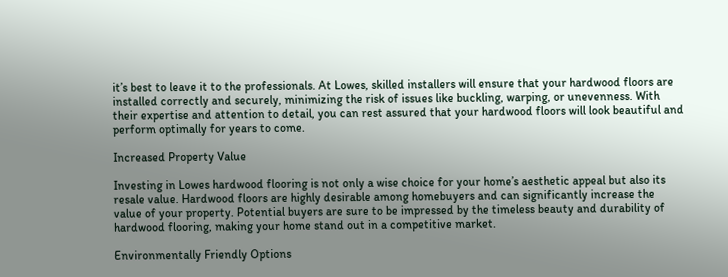it’s best to leave it to the professionals. At Lowes, skilled installers will ensure that your hardwood floors are installed correctly and securely, minimizing the risk of issues like buckling, warping, or unevenness. With their expertise and attention to detail, you can rest assured that your hardwood floors will look beautiful and perform optimally for years to come.

Increased Property Value

Investing in Lowes hardwood flooring is not only a wise choice for your home’s aesthetic appeal but also its resale value. Hardwood floors are highly desirable among homebuyers and can significantly increase the value of your property. Potential buyers are sure to be impressed by the timeless beauty and durability of hardwood flooring, making your home stand out in a competitive market.

Environmentally Friendly Options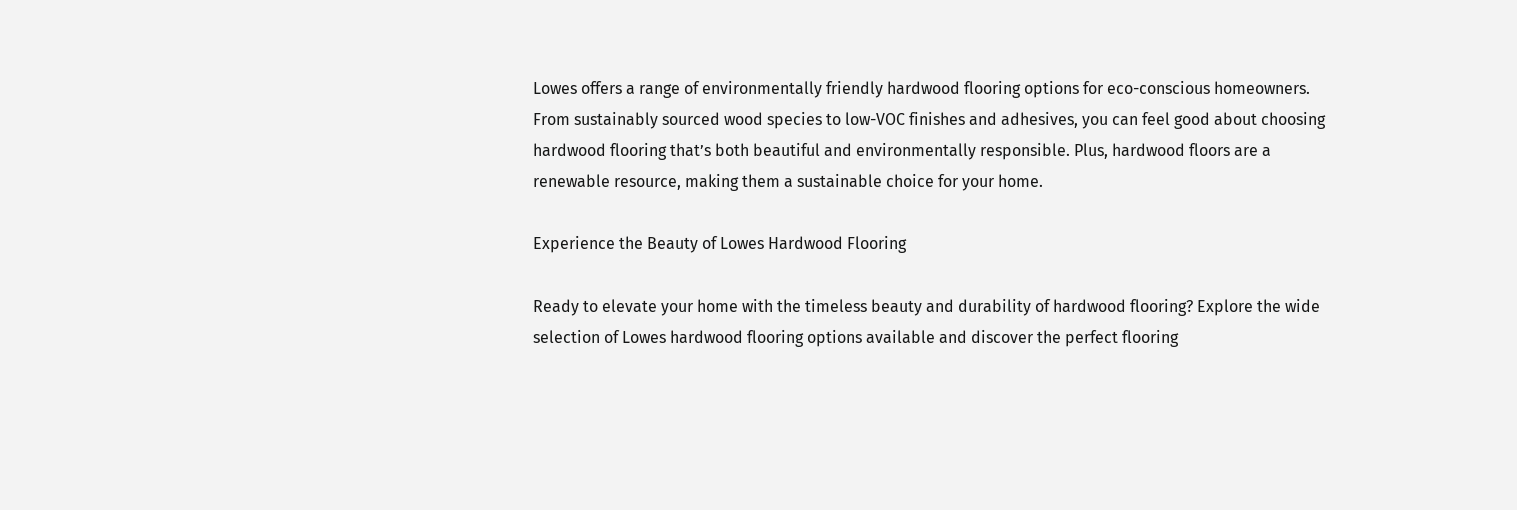Lowes offers a range of environmentally friendly hardwood flooring options for eco-conscious homeowners. From sustainably sourced wood species to low-VOC finishes and adhesives, you can feel good about choosing hardwood flooring that’s both beautiful and environmentally responsible. Plus, hardwood floors are a renewable resource, making them a sustainable choice for your home.

Experience the Beauty of Lowes Hardwood Flooring

Ready to elevate your home with the timeless beauty and durability of hardwood flooring? Explore the wide selection of Lowes hardwood flooring options available and discover the perfect flooring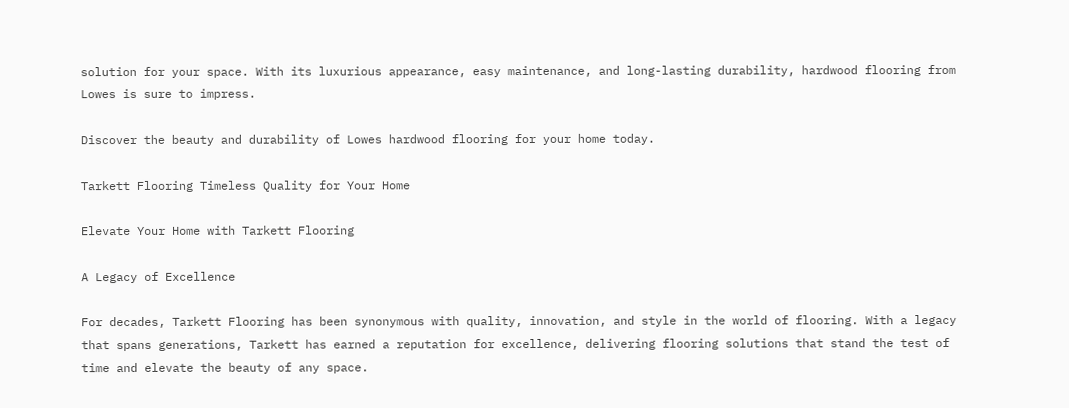solution for your space. With its luxurious appearance, easy maintenance, and long-lasting durability, hardwood flooring from Lowes is sure to impress.

Discover the beauty and durability of Lowes hardwood flooring for your home today.

Tarkett Flooring Timeless Quality for Your Home

Elevate Your Home with Tarkett Flooring

A Legacy of Excellence

For decades, Tarkett Flooring has been synonymous with quality, innovation, and style in the world of flooring. With a legacy that spans generations, Tarkett has earned a reputation for excellence, delivering flooring solutions that stand the test of time and elevate the beauty of any space.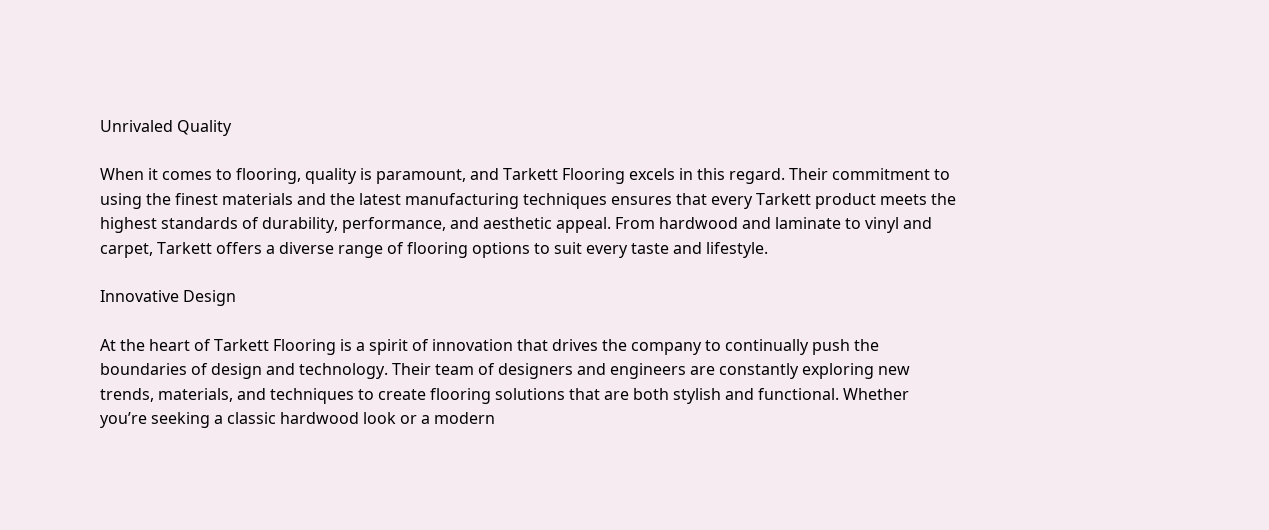Unrivaled Quality

When it comes to flooring, quality is paramount, and Tarkett Flooring excels in this regard. Their commitment to using the finest materials and the latest manufacturing techniques ensures that every Tarkett product meets the highest standards of durability, performance, and aesthetic appeal. From hardwood and laminate to vinyl and carpet, Tarkett offers a diverse range of flooring options to suit every taste and lifestyle.

Innovative Design

At the heart of Tarkett Flooring is a spirit of innovation that drives the company to continually push the boundaries of design and technology. Their team of designers and engineers are constantly exploring new trends, materials, and techniques to create flooring solutions that are both stylish and functional. Whether you’re seeking a classic hardwood look or a modern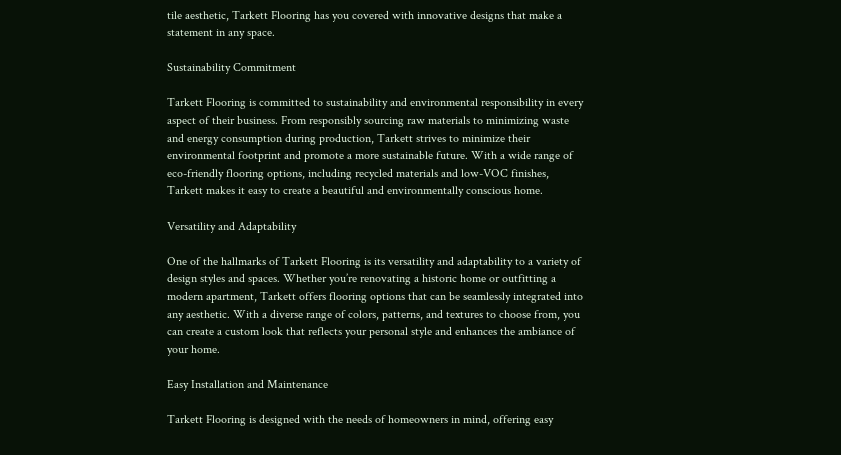tile aesthetic, Tarkett Flooring has you covered with innovative designs that make a statement in any space.

Sustainability Commitment

Tarkett Flooring is committed to sustainability and environmental responsibility in every aspect of their business. From responsibly sourcing raw materials to minimizing waste and energy consumption during production, Tarkett strives to minimize their environmental footprint and promote a more sustainable future. With a wide range of eco-friendly flooring options, including recycled materials and low-VOC finishes, Tarkett makes it easy to create a beautiful and environmentally conscious home.

Versatility and Adaptability

One of the hallmarks of Tarkett Flooring is its versatility and adaptability to a variety of design styles and spaces. Whether you’re renovating a historic home or outfitting a modern apartment, Tarkett offers flooring options that can be seamlessly integrated into any aesthetic. With a diverse range of colors, patterns, and textures to choose from, you can create a custom look that reflects your personal style and enhances the ambiance of your home.

Easy Installation and Maintenance

Tarkett Flooring is designed with the needs of homeowners in mind, offering easy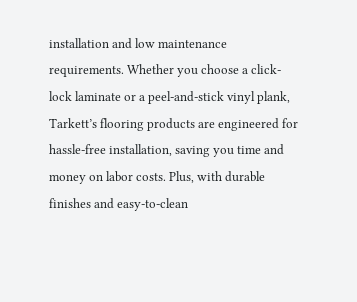installation and low maintenance requirements. Whether you choose a click-lock laminate or a peel-and-stick vinyl plank, Tarkett’s flooring products are engineered for hassle-free installation, saving you time and money on labor costs. Plus, with durable finishes and easy-to-clean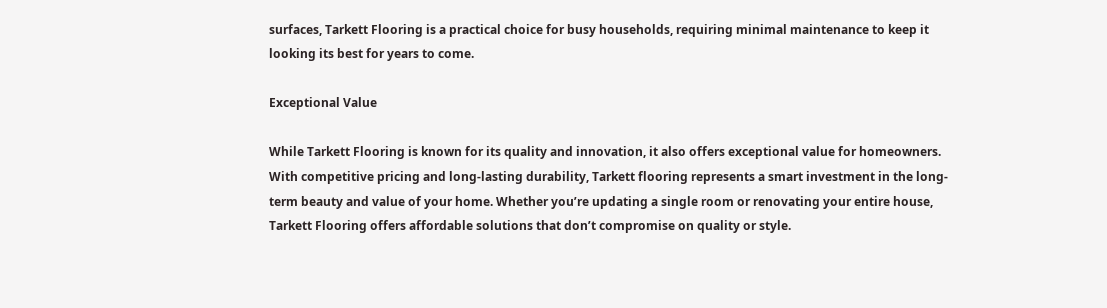surfaces, Tarkett Flooring is a practical choice for busy households, requiring minimal maintenance to keep it looking its best for years to come.

Exceptional Value

While Tarkett Flooring is known for its quality and innovation, it also offers exceptional value for homeowners. With competitive pricing and long-lasting durability, Tarkett flooring represents a smart investment in the long-term beauty and value of your home. Whether you’re updating a single room or renovating your entire house, Tarkett Flooring offers affordable solutions that don’t compromise on quality or style.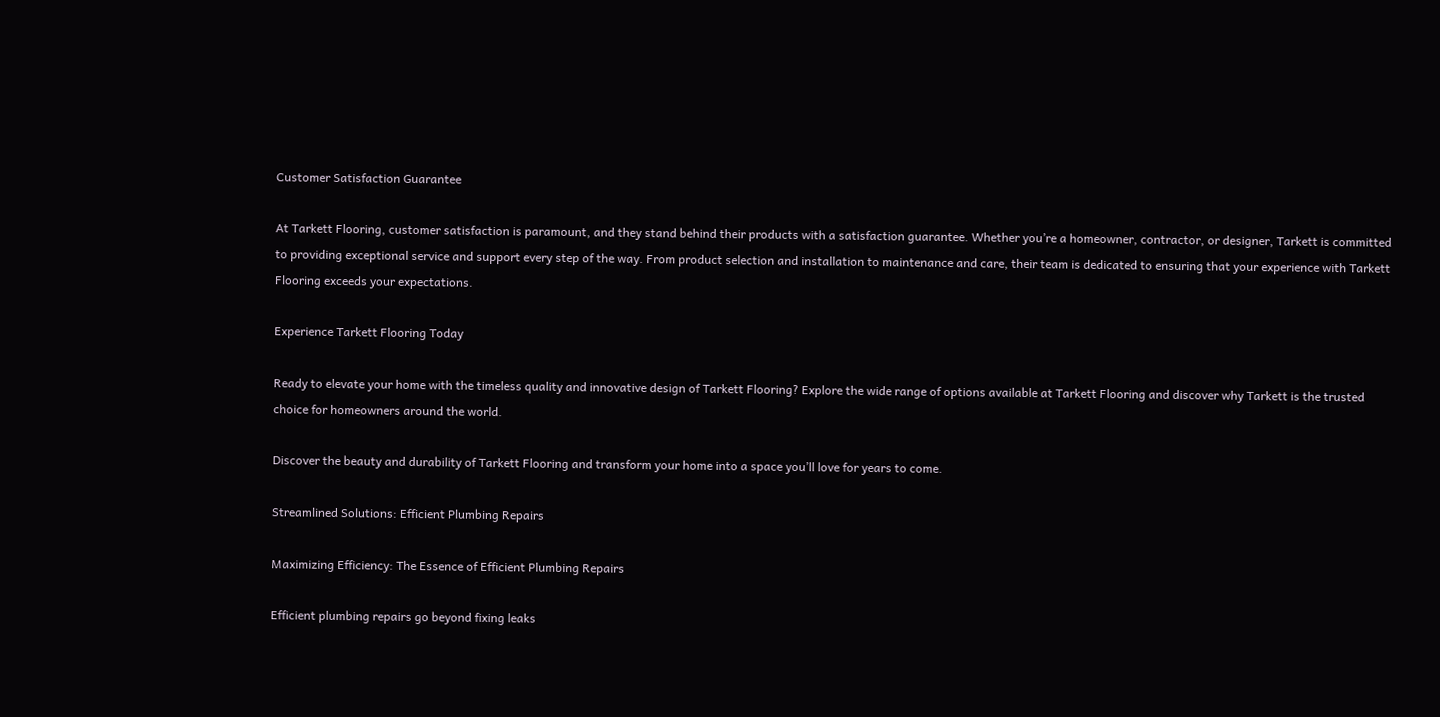Customer Satisfaction Guarantee

At Tarkett Flooring, customer satisfaction is paramount, and they stand behind their products with a satisfaction guarantee. Whether you’re a homeowner, contractor, or designer, Tarkett is committed to providing exceptional service and support every step of the way. From product selection and installation to maintenance and care, their team is dedicated to ensuring that your experience with Tarkett Flooring exceeds your expectations.

Experience Tarkett Flooring Today

Ready to elevate your home with the timeless quality and innovative design of Tarkett Flooring? Explore the wide range of options available at Tarkett Flooring and discover why Tarkett is the trusted choice for homeowners around the world.

Discover the beauty and durability of Tarkett Flooring and transform your home into a space you’ll love for years to come.

Streamlined Solutions: Efficient Plumbing Repairs

Maximizing Efficiency: The Essence of Efficient Plumbing Repairs

Efficient plumbing repairs go beyond fixing leaks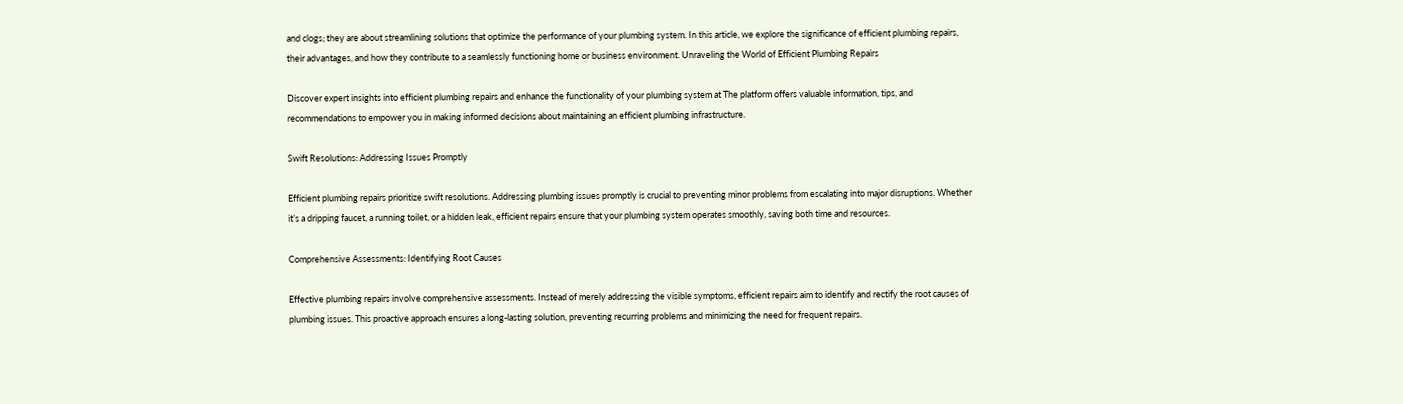and clogs; they are about streamlining solutions that optimize the performance of your plumbing system. In this article, we explore the significance of efficient plumbing repairs, their advantages, and how they contribute to a seamlessly functioning home or business environment. Unraveling the World of Efficient Plumbing Repairs

Discover expert insights into efficient plumbing repairs and enhance the functionality of your plumbing system at The platform offers valuable information, tips, and recommendations to empower you in making informed decisions about maintaining an efficient plumbing infrastructure.

Swift Resolutions: Addressing Issues Promptly

Efficient plumbing repairs prioritize swift resolutions. Addressing plumbing issues promptly is crucial to preventing minor problems from escalating into major disruptions. Whether it’s a dripping faucet, a running toilet, or a hidden leak, efficient repairs ensure that your plumbing system operates smoothly, saving both time and resources.

Comprehensive Assessments: Identifying Root Causes

Effective plumbing repairs involve comprehensive assessments. Instead of merely addressing the visible symptoms, efficient repairs aim to identify and rectify the root causes of plumbing issues. This proactive approach ensures a long-lasting solution, preventing recurring problems and minimizing the need for frequent repairs.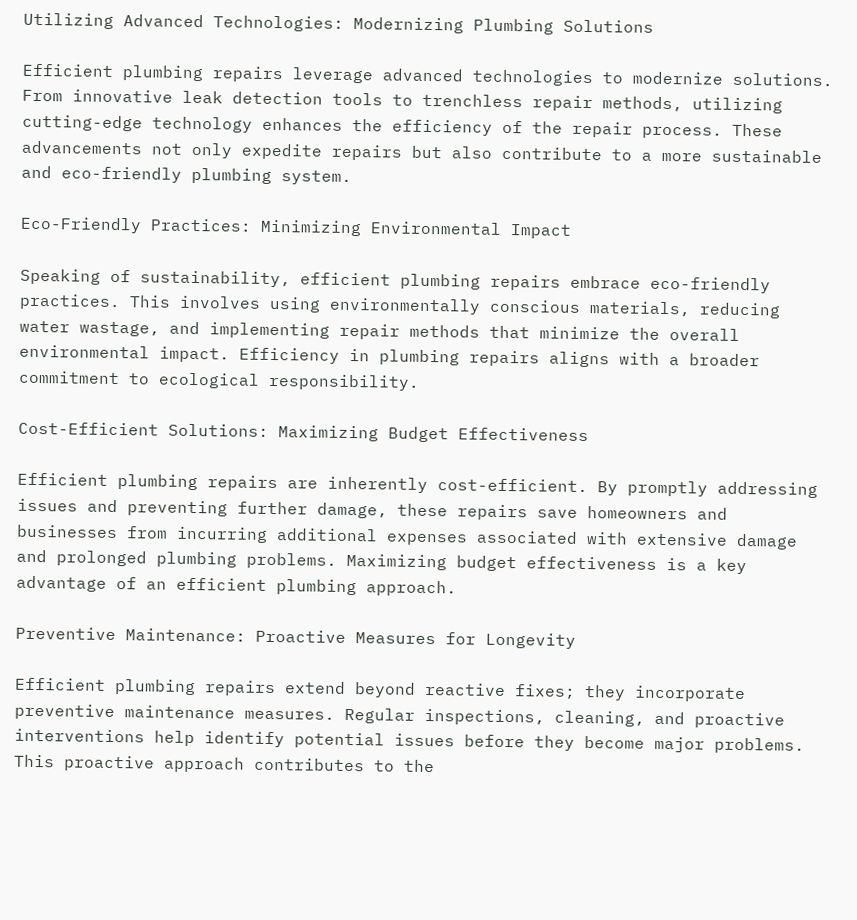Utilizing Advanced Technologies: Modernizing Plumbing Solutions

Efficient plumbing repairs leverage advanced technologies to modernize solutions. From innovative leak detection tools to trenchless repair methods, utilizing cutting-edge technology enhances the efficiency of the repair process. These advancements not only expedite repairs but also contribute to a more sustainable and eco-friendly plumbing system.

Eco-Friendly Practices: Minimizing Environmental Impact

Speaking of sustainability, efficient plumbing repairs embrace eco-friendly practices. This involves using environmentally conscious materials, reducing water wastage, and implementing repair methods that minimize the overall environmental impact. Efficiency in plumbing repairs aligns with a broader commitment to ecological responsibility.

Cost-Efficient Solutions: Maximizing Budget Effectiveness

Efficient plumbing repairs are inherently cost-efficient. By promptly addressing issues and preventing further damage, these repairs save homeowners and businesses from incurring additional expenses associated with extensive damage and prolonged plumbing problems. Maximizing budget effectiveness is a key advantage of an efficient plumbing approach.

Preventive Maintenance: Proactive Measures for Longevity

Efficient plumbing repairs extend beyond reactive fixes; they incorporate preventive maintenance measures. Regular inspections, cleaning, and proactive interventions help identify potential issues before they become major problems. This proactive approach contributes to the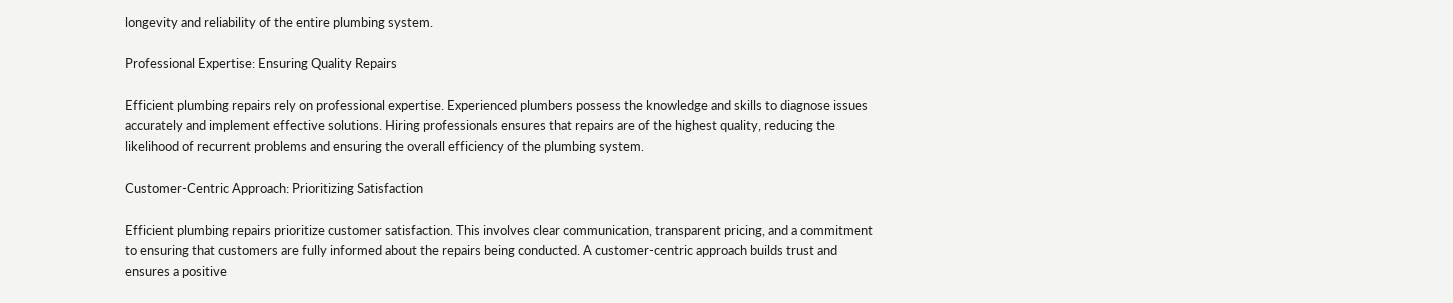longevity and reliability of the entire plumbing system.

Professional Expertise: Ensuring Quality Repairs

Efficient plumbing repairs rely on professional expertise. Experienced plumbers possess the knowledge and skills to diagnose issues accurately and implement effective solutions. Hiring professionals ensures that repairs are of the highest quality, reducing the likelihood of recurrent problems and ensuring the overall efficiency of the plumbing system.

Customer-Centric Approach: Prioritizing Satisfaction

Efficient plumbing repairs prioritize customer satisfaction. This involves clear communication, transparent pricing, and a commitment to ensuring that customers are fully informed about the repairs being conducted. A customer-centric approach builds trust and ensures a positive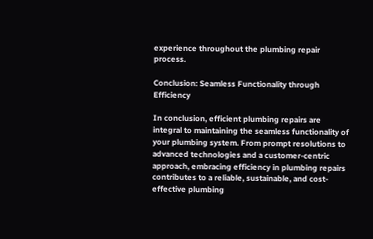experience throughout the plumbing repair process.

Conclusion: Seamless Functionality through Efficiency

In conclusion, efficient plumbing repairs are integral to maintaining the seamless functionality of your plumbing system. From prompt resolutions to advanced technologies and a customer-centric approach, embracing efficiency in plumbing repairs contributes to a reliable, sustainable, and cost-effective plumbing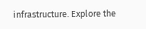infrastructure. Explore the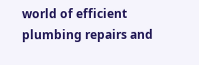world of efficient plumbing repairs and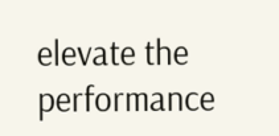elevate the performance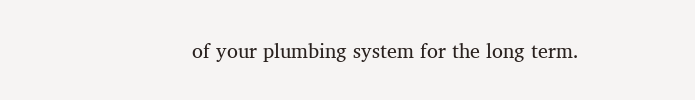of your plumbing system for the long term.